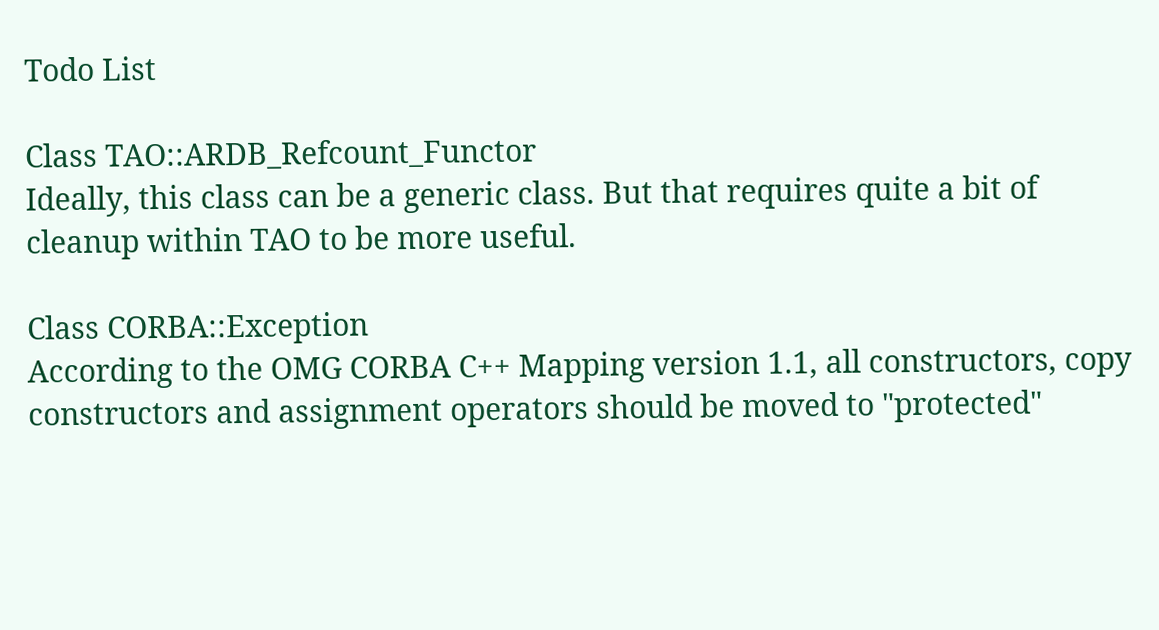Todo List

Class TAO::ARDB_Refcount_Functor
Ideally, this class can be a generic class. But that requires quite a bit of cleanup within TAO to be more useful.

Class CORBA::Exception
According to the OMG CORBA C++ Mapping version 1.1, all constructors, copy constructors and assignment operators should be moved to "protected"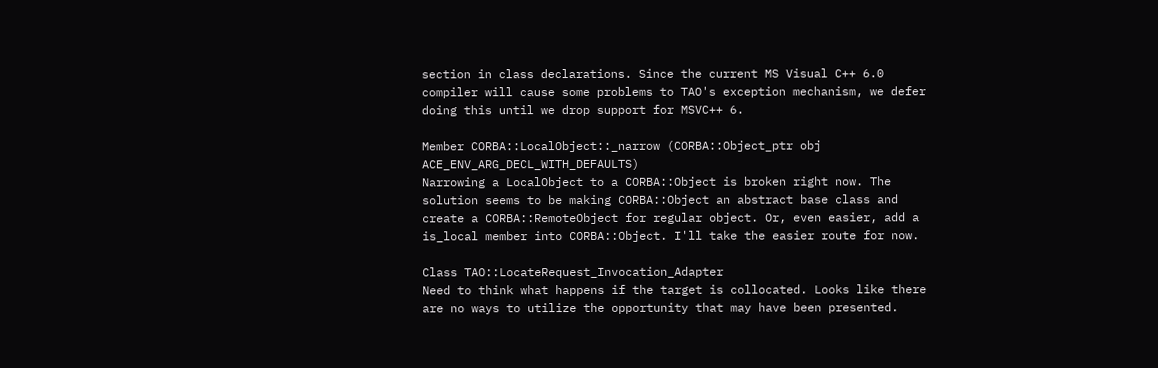section in class declarations. Since the current MS Visual C++ 6.0 compiler will cause some problems to TAO's exception mechanism, we defer doing this until we drop support for MSVC++ 6.

Member CORBA::LocalObject::_narrow (CORBA::Object_ptr obj ACE_ENV_ARG_DECL_WITH_DEFAULTS)
Narrowing a LocalObject to a CORBA::Object is broken right now. The solution seems to be making CORBA::Object an abstract base class and create a CORBA::RemoteObject for regular object. Or, even easier, add a is_local member into CORBA::Object. I'll take the easier route for now.

Class TAO::LocateRequest_Invocation_Adapter
Need to think what happens if the target is collocated. Looks like there are no ways to utilize the opportunity that may have been presented.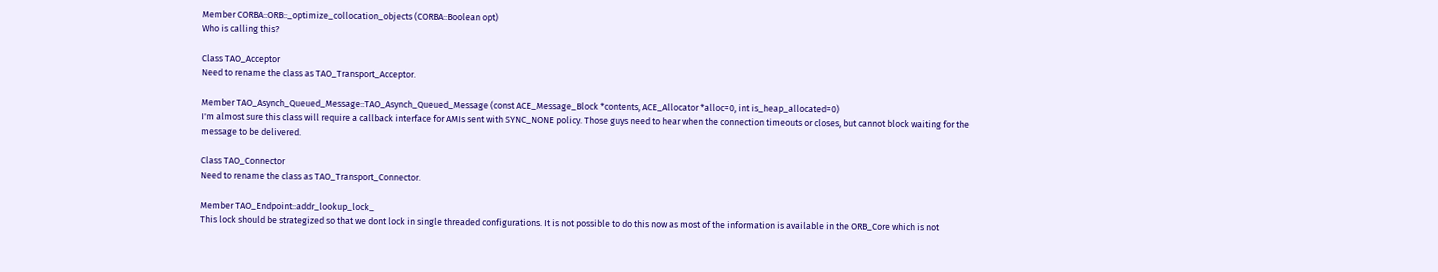Member CORBA::ORB::_optimize_collocation_objects (CORBA::Boolean opt)
Who is calling this?

Class TAO_Acceptor
Need to rename the class as TAO_Transport_Acceptor.

Member TAO_Asynch_Queued_Message::TAO_Asynch_Queued_Message (const ACE_Message_Block *contents, ACE_Allocator *alloc=0, int is_heap_allocated=0)
I'm almost sure this class will require a callback interface for AMIs sent with SYNC_NONE policy. Those guys need to hear when the connection timeouts or closes, but cannot block waiting for the message to be delivered.

Class TAO_Connector
Need to rename the class as TAO_Transport_Connector.

Member TAO_Endpoint::addr_lookup_lock_
This lock should be strategized so that we dont lock in single threaded configurations. It is not possible to do this now as most of the information is available in the ORB_Core which is not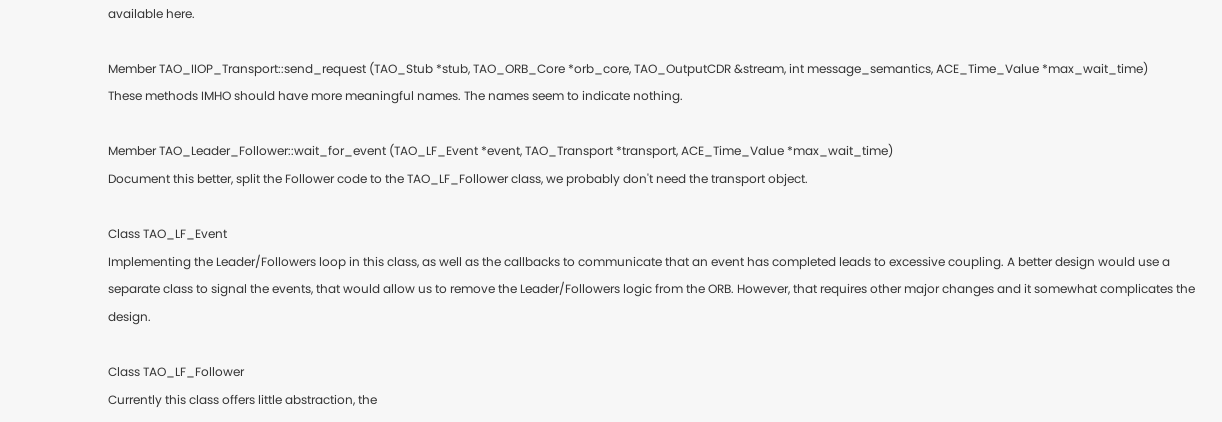available here.

Member TAO_IIOP_Transport::send_request (TAO_Stub *stub, TAO_ORB_Core *orb_core, TAO_OutputCDR &stream, int message_semantics, ACE_Time_Value *max_wait_time)
These methods IMHO should have more meaningful names. The names seem to indicate nothing.

Member TAO_Leader_Follower::wait_for_event (TAO_LF_Event *event, TAO_Transport *transport, ACE_Time_Value *max_wait_time)
Document this better, split the Follower code to the TAO_LF_Follower class, we probably don't need the transport object.

Class TAO_LF_Event
Implementing the Leader/Followers loop in this class, as well as the callbacks to communicate that an event has completed leads to excessive coupling. A better design would use a separate class to signal the events, that would allow us to remove the Leader/Followers logic from the ORB. However, that requires other major changes and it somewhat complicates the design.

Class TAO_LF_Follower
Currently this class offers little abstraction, the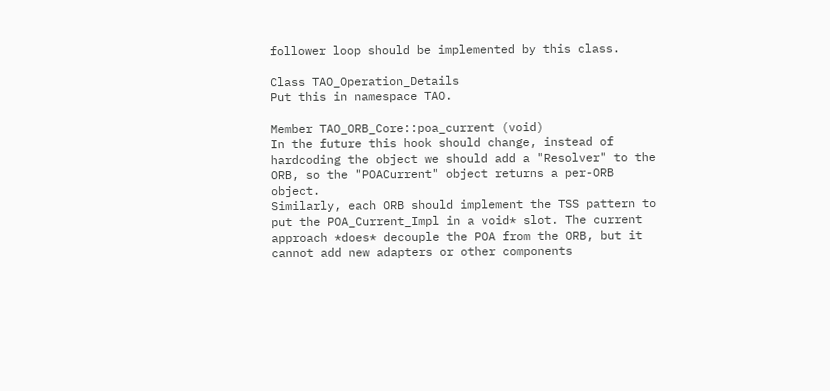follower loop should be implemented by this class.

Class TAO_Operation_Details
Put this in namespace TAO.

Member TAO_ORB_Core::poa_current (void)
In the future this hook should change, instead of hardcoding the object we should add a "Resolver" to the ORB, so the "POACurrent" object returns a per-ORB object.
Similarly, each ORB should implement the TSS pattern to put the POA_Current_Impl in a void* slot. The current approach *does* decouple the POA from the ORB, but it cannot add new adapters or other components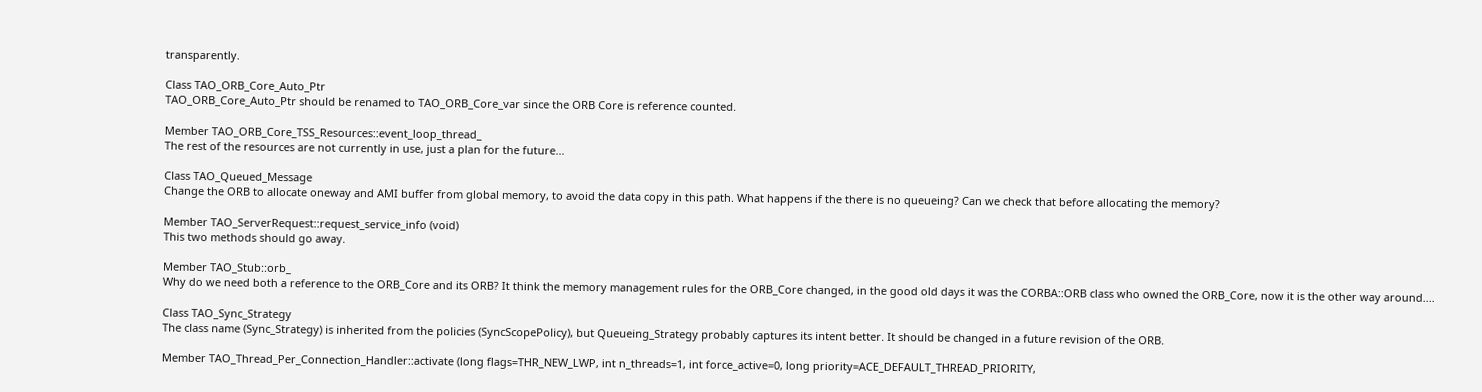transparently.

Class TAO_ORB_Core_Auto_Ptr
TAO_ORB_Core_Auto_Ptr should be renamed to TAO_ORB_Core_var since the ORB Core is reference counted.

Member TAO_ORB_Core_TSS_Resources::event_loop_thread_
The rest of the resources are not currently in use, just a plan for the future...

Class TAO_Queued_Message
Change the ORB to allocate oneway and AMI buffer from global memory, to avoid the data copy in this path. What happens if the there is no queueing? Can we check that before allocating the memory?

Member TAO_ServerRequest::request_service_info (void)
This two methods should go away.

Member TAO_Stub::orb_
Why do we need both a reference to the ORB_Core and its ORB? It think the memory management rules for the ORB_Core changed, in the good old days it was the CORBA::ORB class who owned the ORB_Core, now it is the other way around....

Class TAO_Sync_Strategy
The class name (Sync_Strategy) is inherited from the policies (SyncScopePolicy), but Queueing_Strategy probably captures its intent better. It should be changed in a future revision of the ORB.

Member TAO_Thread_Per_Connection_Handler::activate (long flags=THR_NEW_LWP, int n_threads=1, int force_active=0, long priority=ACE_DEFAULT_THREAD_PRIORITY,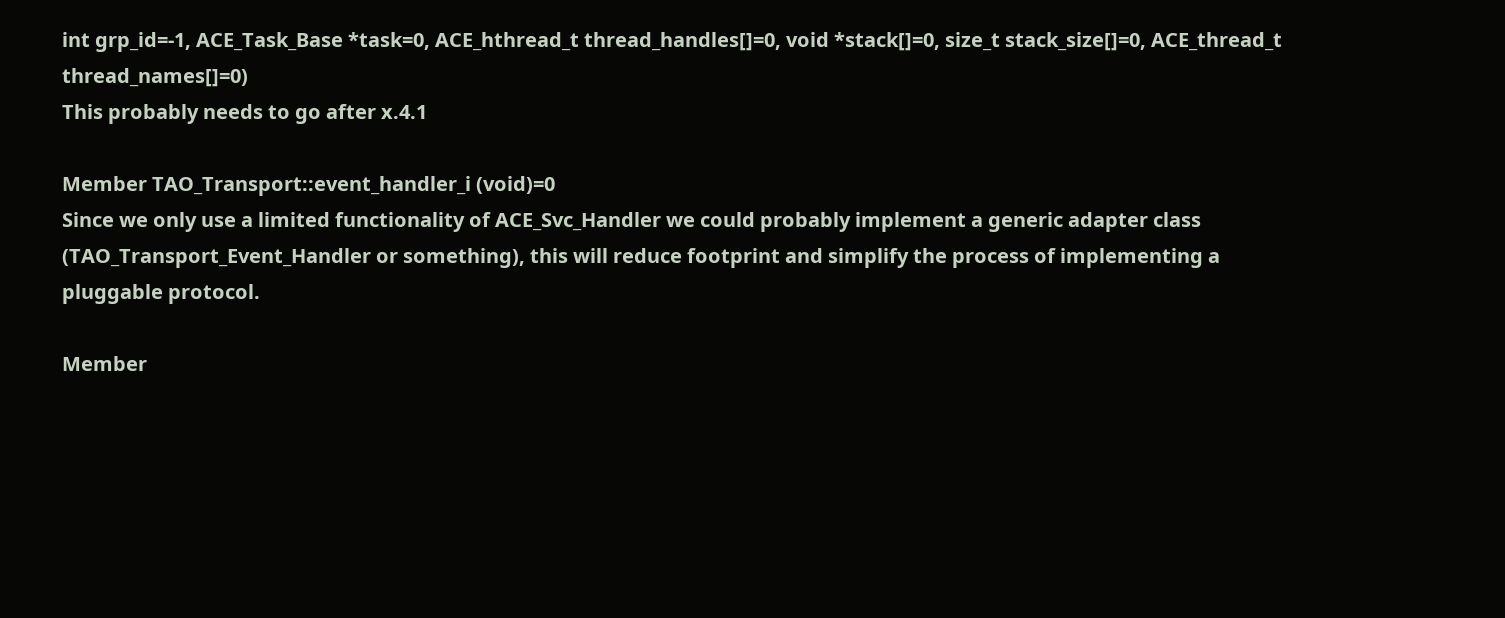int grp_id=-1, ACE_Task_Base *task=0, ACE_hthread_t thread_handles[]=0, void *stack[]=0, size_t stack_size[]=0, ACE_thread_t thread_names[]=0)
This probably needs to go after x.4.1

Member TAO_Transport::event_handler_i (void)=0
Since we only use a limited functionality of ACE_Svc_Handler we could probably implement a generic adapter class (TAO_Transport_Event_Handler or something), this will reduce footprint and simplify the process of implementing a pluggable protocol.

Member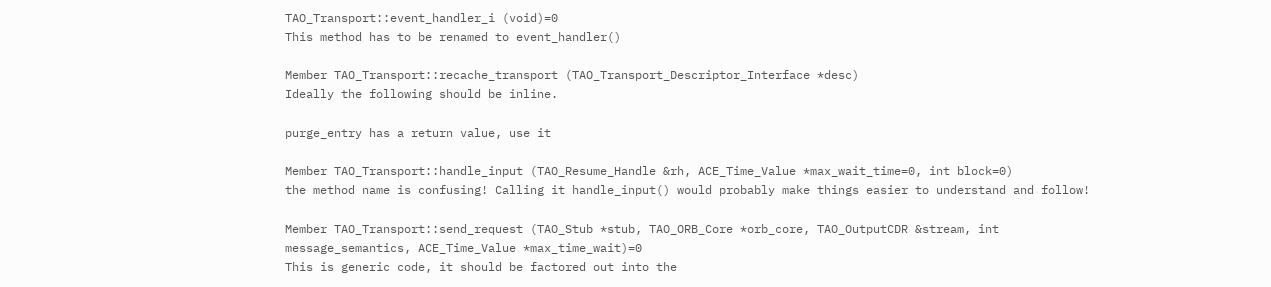TAO_Transport::event_handler_i (void)=0
This method has to be renamed to event_handler()

Member TAO_Transport::recache_transport (TAO_Transport_Descriptor_Interface *desc)
Ideally the following should be inline.

purge_entry has a return value, use it

Member TAO_Transport::handle_input (TAO_Resume_Handle &rh, ACE_Time_Value *max_wait_time=0, int block=0)
the method name is confusing! Calling it handle_input() would probably make things easier to understand and follow!

Member TAO_Transport::send_request (TAO_Stub *stub, TAO_ORB_Core *orb_core, TAO_OutputCDR &stream, int message_semantics, ACE_Time_Value *max_time_wait)=0
This is generic code, it should be factored out into the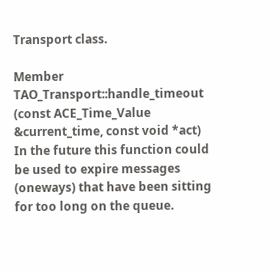Transport class.

Member TAO_Transport::handle_timeout (const ACE_Time_Value &current_time, const void *act)
In the future this function could be used to expire messages (oneways) that have been sitting for too long on the queue.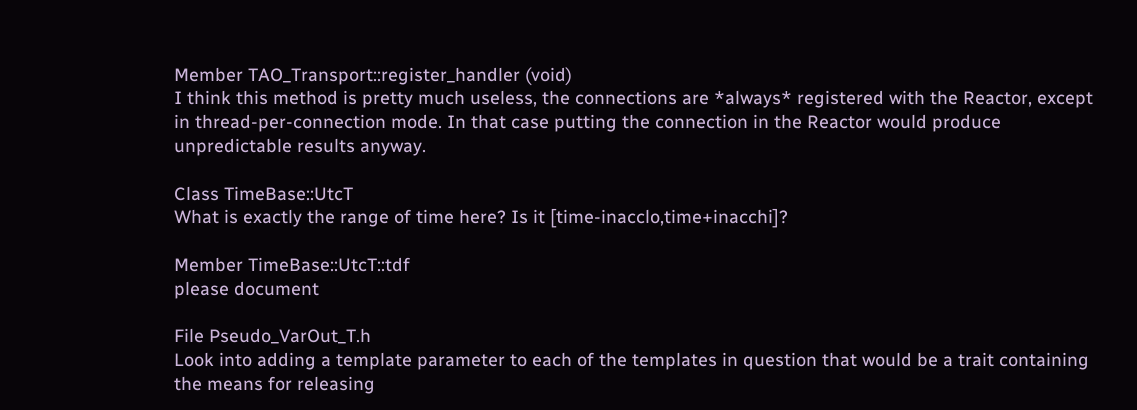Member TAO_Transport::register_handler (void)
I think this method is pretty much useless, the connections are *always* registered with the Reactor, except in thread-per-connection mode. In that case putting the connection in the Reactor would produce unpredictable results anyway.

Class TimeBase::UtcT
What is exactly the range of time here? Is it [time-inacclo,time+inacchi]?

Member TimeBase::UtcT::tdf
please document

File Pseudo_VarOut_T.h
Look into adding a template parameter to each of the templates in question that would be a trait containing the means for releasing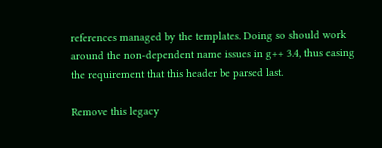references managed by the templates. Doing so should work around the non-dependent name issues in g++ 3.4, thus easing the requirement that this header be parsed last.

Remove this legacy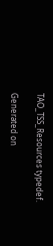TAO_TSS_Resources typedef.

Generated on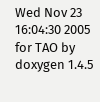Wed Nov 23 16:04:30 2005 for TAO by  doxygen 1.4.5